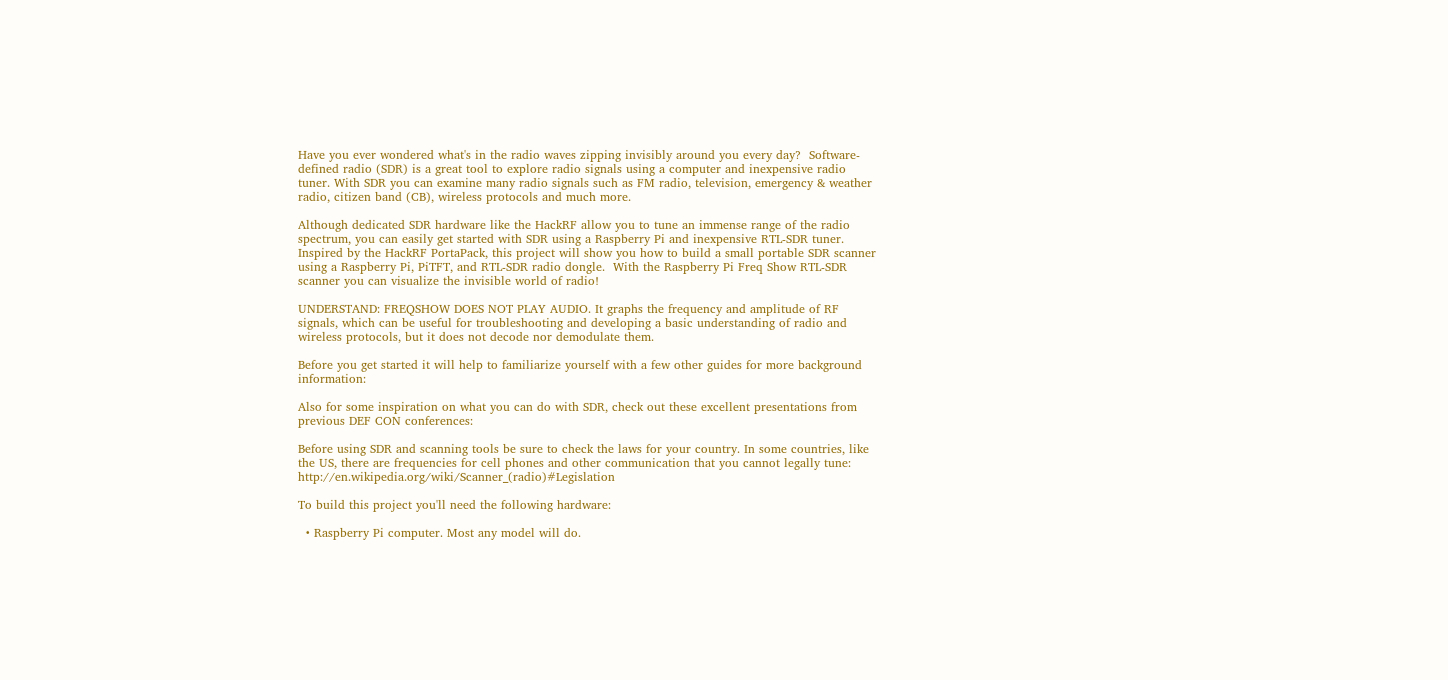Have you ever wondered what's in the radio waves zipping invisibly around you every day?  Software-defined radio (SDR) is a great tool to explore radio signals using a computer and inexpensive radio tuner. With SDR you can examine many radio signals such as FM radio, television, emergency & weather radio, citizen band (CB), wireless protocols and much more.

Although dedicated SDR hardware like the HackRF allow you to tune an immense range of the radio spectrum, you can easily get started with SDR using a Raspberry Pi and inexpensive RTL-SDR tuner.  Inspired by the HackRF PortaPack, this project will show you how to build a small portable SDR scanner using a Raspberry Pi, PiTFT, and RTL-SDR radio dongle.  With the Raspberry Pi Freq Show RTL-SDR scanner you can visualize the invisible world of radio!

UNDERSTAND: FREQSHOW DOES NOT PLAY AUDIO. It graphs the frequency and amplitude of RF signals, which can be useful for troubleshooting and developing a basic understanding of radio and wireless protocols, but it does not decode nor demodulate them.

Before you get started it will help to familiarize yourself with a few other guides for more background information:

Also for some inspiration on what you can do with SDR, check out these excellent presentations from previous DEF CON conferences:

Before using SDR and scanning tools be sure to check the laws for your country. In some countries, like the US, there are frequencies for cell phones and other communication that you cannot legally tune: http://en.wikipedia.org/wiki/Scanner_(radio)#Legislation

To build this project you'll need the following hardware:

  • Raspberry Pi computer. Most any model will do.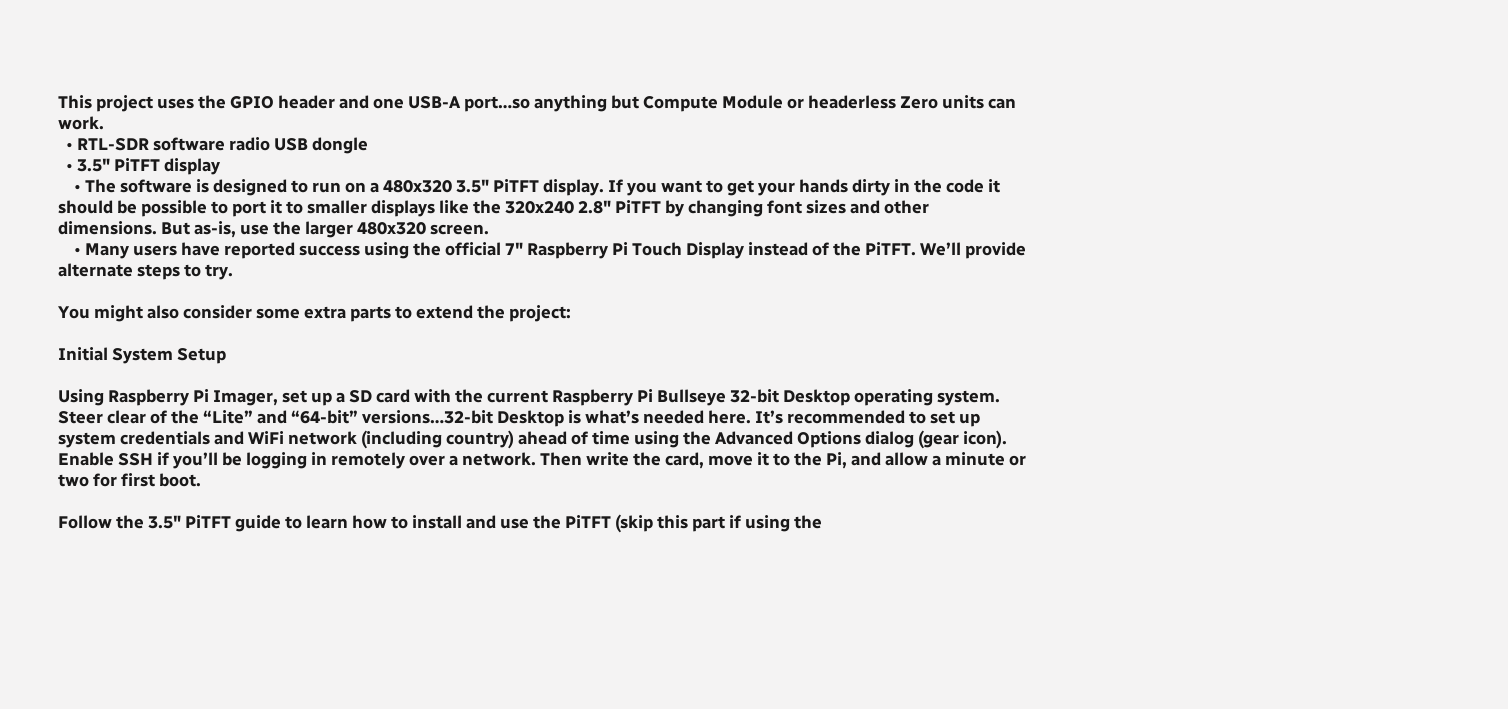This project uses the GPIO header and one USB-A port…so anything but Compute Module or headerless Zero units can work.
  • RTL-SDR software radio USB dongle
  • 3.5" PiTFT display
    • The software is designed to run on a 480x320 3.5" PiTFT display. If you want to get your hands dirty in the code it should be possible to port it to smaller displays like the 320x240 2.8" PiTFT by changing font sizes and other dimensions. But as-is, use the larger 480x320 screen.
    • Many users have reported success using the official 7" Raspberry Pi Touch Display instead of the PiTFT. We’ll provide alternate steps to try.

You might also consider some extra parts to extend the project:

Initial System Setup

Using Raspberry Pi Imager, set up a SD card with the current Raspberry Pi Bullseye 32-bit Desktop operating system. Steer clear of the “Lite” and “64-bit” versions…32-bit Desktop is what’s needed here. It’s recommended to set up system credentials and WiFi network (including country) ahead of time using the Advanced Options dialog (gear icon). Enable SSH if you’ll be logging in remotely over a network. Then write the card, move it to the Pi, and allow a minute or two for first boot.

Follow the 3.5" PiTFT guide to learn how to install and use the PiTFT (skip this part if using the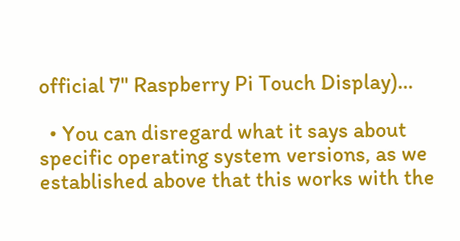official 7" Raspberry Pi Touch Display)…

  • You can disregard what it says about specific operating system versions, as we established above that this works with the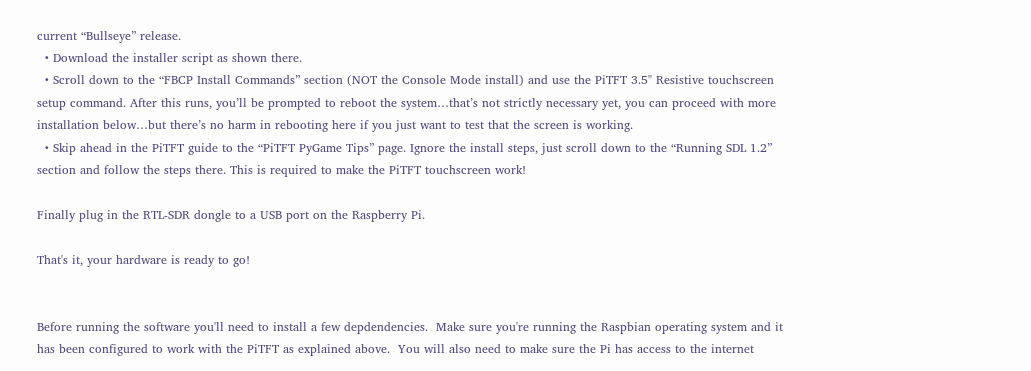current “Bullseye” release.
  • Download the installer script as shown there.
  • Scroll down to the “FBCP Install Commands” section (NOT the Console Mode install) and use the PiTFT 3.5" Resistive touchscreen setup command. After this runs, you’ll be prompted to reboot the system…that’s not strictly necessary yet, you can proceed with more installation below…but there’s no harm in rebooting here if you just want to test that the screen is working.
  • Skip ahead in the PiTFT guide to the “PiTFT PyGame Tips” page. Ignore the install steps, just scroll down to the “Running SDL 1.2” section and follow the steps there. This is required to make the PiTFT touchscreen work!

Finally plug in the RTL-SDR dongle to a USB port on the Raspberry Pi.

That's it, your hardware is ready to go!


Before running the software you'll need to install a few depdendencies.  Make sure you're running the Raspbian operating system and it has been configured to work with the PiTFT as explained above.  You will also need to make sure the Pi has access to the internet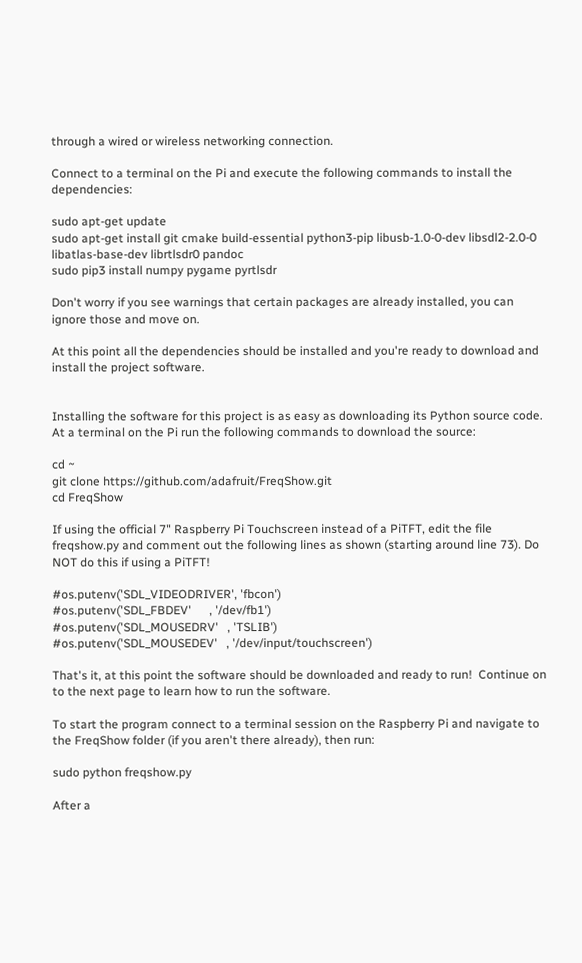through a wired or wireless networking connection.

Connect to a terminal on the Pi and execute the following commands to install the dependencies:

sudo apt-get update
sudo apt-get install git cmake build-essential python3-pip libusb-1.0-0-dev libsdl2-2.0-0 libatlas-base-dev librtlsdr0 pandoc
sudo pip3 install numpy pygame pyrtlsdr

Don't worry if you see warnings that certain packages are already installed, you can ignore those and move on.

At this point all the dependencies should be installed and you're ready to download and install the project software.


Installing the software for this project is as easy as downloading its Python source code.  At a terminal on the Pi run the following commands to download the source:

cd ~
git clone https://github.com/adafruit/FreqShow.git
cd FreqShow

If using the official 7" Raspberry Pi Touchscreen instead of a PiTFT, edit the file freqshow.py and comment out the following lines as shown (starting around line 73). Do NOT do this if using a PiTFT!

#os.putenv('SDL_VIDEODRIVER', 'fbcon')
#os.putenv('SDL_FBDEV'      , '/dev/fb1')
#os.putenv('SDL_MOUSEDRV'   , 'TSLIB')
#os.putenv('SDL_MOUSEDEV'   , '/dev/input/touchscreen')

That's it, at this point the software should be downloaded and ready to run!  Continue on to the next page to learn how to run the software.

To start the program connect to a terminal session on the Raspberry Pi and navigate to the FreqShow folder (if you aren't there already), then run:

sudo python freqshow.py

After a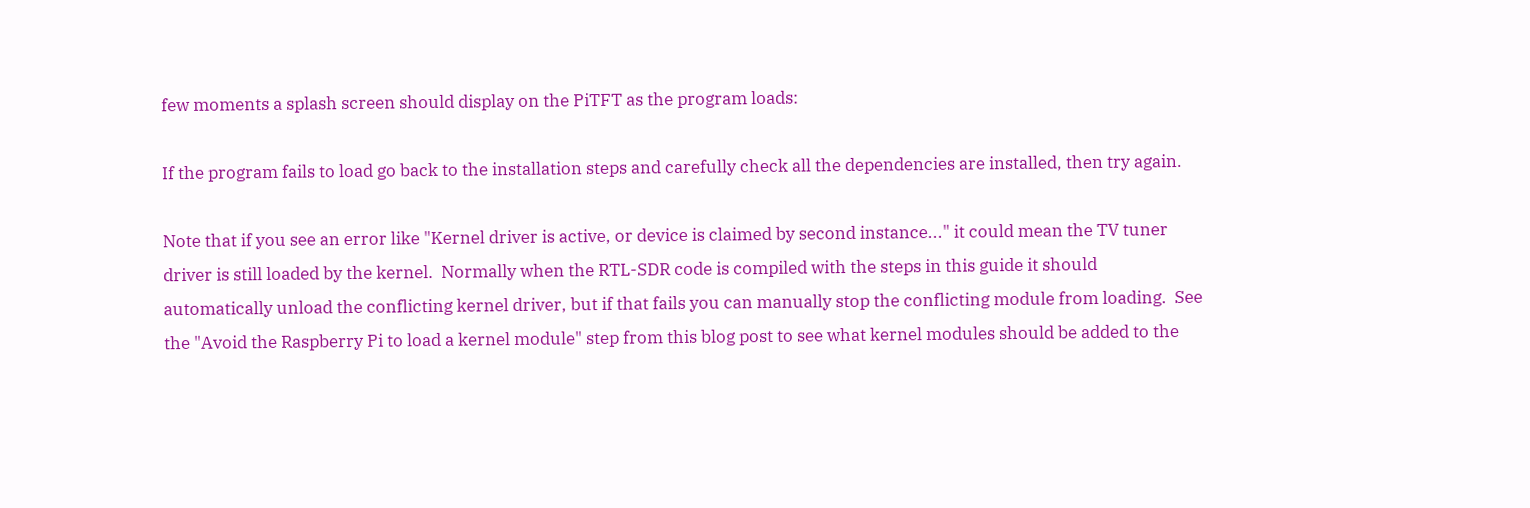few moments a splash screen should display on the PiTFT as the program loads:

If the program fails to load go back to the installation steps and carefully check all the dependencies are installed, then try again.

Note that if you see an error like "Kernel driver is active, or device is claimed by second instance..." it could mean the TV tuner driver is still loaded by the kernel.  Normally when the RTL-SDR code is compiled with the steps in this guide it should automatically unload the conflicting kernel driver, but if that fails you can manually stop the conflicting module from loading.  See the "Avoid the Raspberry Pi to load a kernel module" step from this blog post to see what kernel modules should be added to the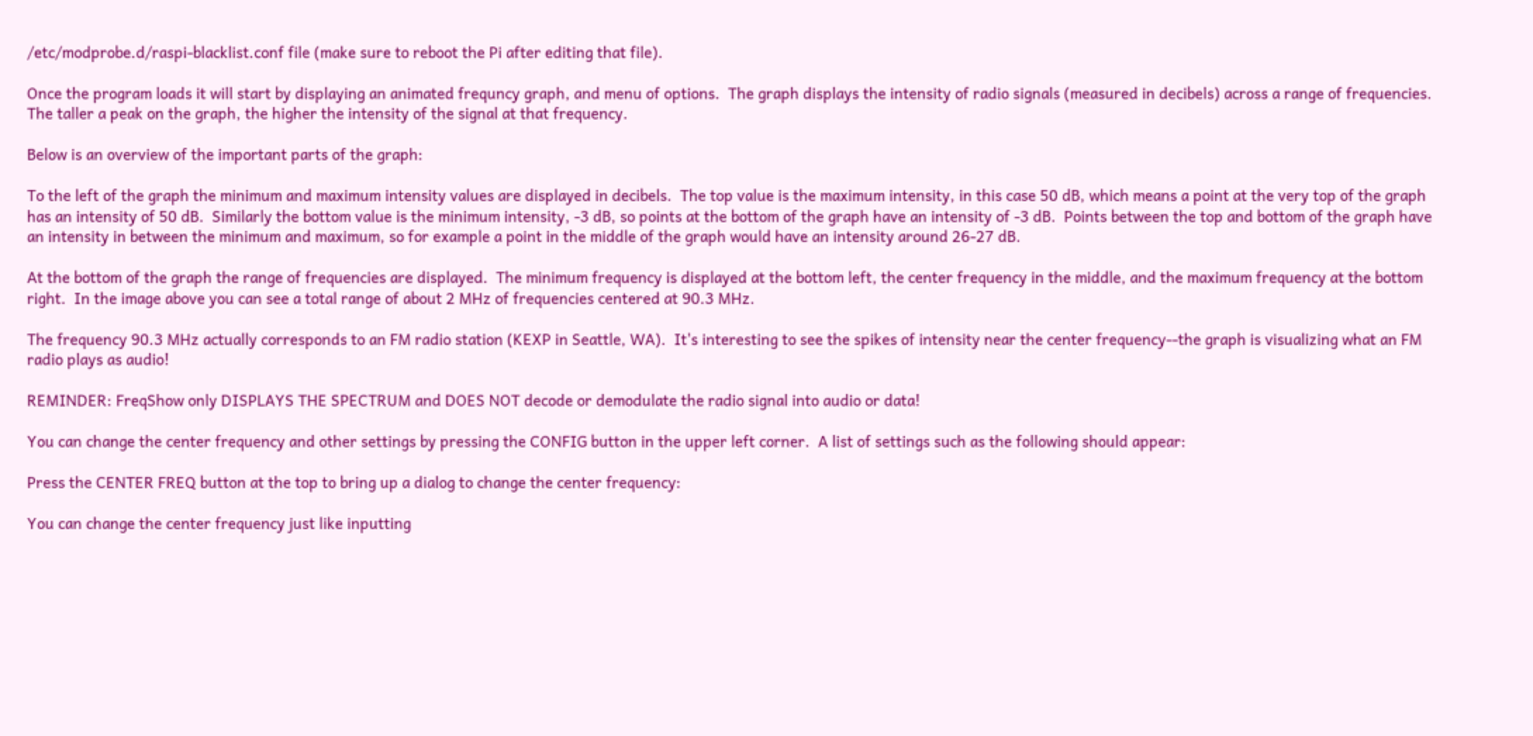/etc/modprobe.d/raspi-blacklist.conf file (make sure to reboot the Pi after editing that file).

Once the program loads it will start by displaying an animated frequncy graph, and menu of options.  The graph displays the intensity of radio signals (measured in decibels) across a range of frequencies.  The taller a peak on the graph, the higher the intensity of the signal at that frequency.

Below is an overview of the important parts of the graph:

To the left of the graph the minimum and maximum intensity values are displayed in decibels.  The top value is the maximum intensity, in this case 50 dB, which means a point at the very top of the graph has an intensity of 50 dB.  Similarly the bottom value is the minimum intensity, -3 dB, so points at the bottom of the graph have an intensity of -3 dB.  Points between the top and bottom of the graph have an intensity in between the minimum and maximum, so for example a point in the middle of the graph would have an intensity around 26-27 dB.

At the bottom of the graph the range of frequencies are displayed.  The minimum frequency is displayed at the bottom left, the center frequency in the middle, and the maximum frequency at the bottom right.  In the image above you can see a total range of about 2 MHz of frequencies centered at 90.3 MHz.

The frequency 90.3 MHz actually corresponds to an FM radio station (KEXP in Seattle, WA).  It's interesting to see the spikes of intensity near the center frequency--the graph is visualizing what an FM radio plays as audio!

REMINDER: FreqShow only DISPLAYS THE SPECTRUM and DOES NOT decode or demodulate the radio signal into audio or data!

You can change the center frequency and other settings by pressing the CONFIG button in the upper left corner.  A list of settings such as the following should appear:

Press the CENTER FREQ button at the top to bring up a dialog to change the center frequency:

You can change the center frequency just like inputting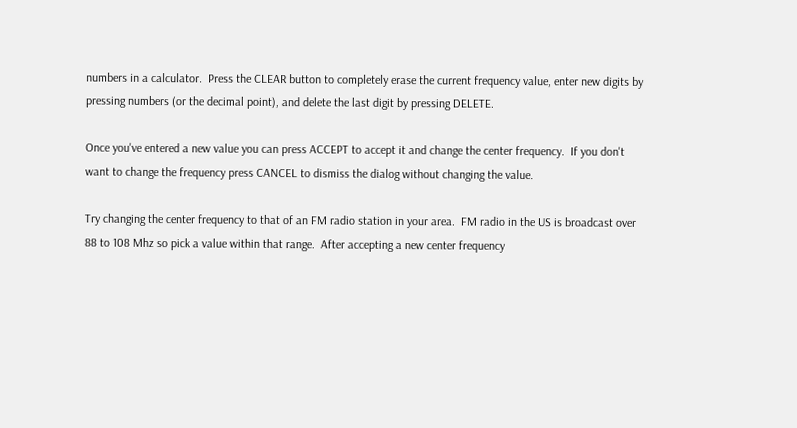numbers in a calculator.  Press the CLEAR button to completely erase the current frequency value, enter new digits by pressing numbers (or the decimal point), and delete the last digit by pressing DELETE.

Once you've entered a new value you can press ACCEPT to accept it and change the center frequency.  If you don't want to change the frequency press CANCEL to dismiss the dialog without changing the value.

Try changing the center frequency to that of an FM radio station in your area.  FM radio in the US is broadcast over 88 to 108 Mhz so pick a value within that range.  After accepting a new center frequency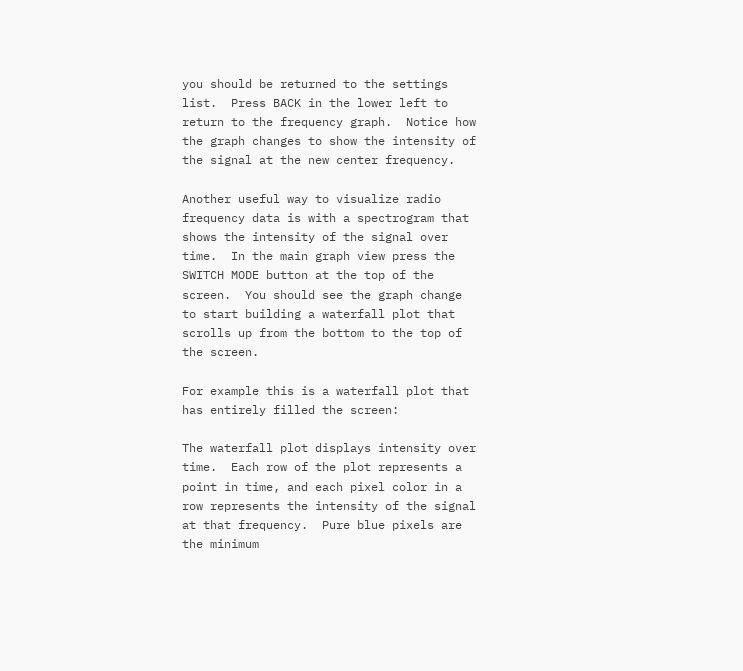you should be returned to the settings list.  Press BACK in the lower left to return to the frequency graph.  Notice how the graph changes to show the intensity of the signal at the new center frequency.

Another useful way to visualize radio frequency data is with a spectrogram that shows the intensity of the signal over time.  In the main graph view press the SWITCH MODE button at the top of the screen.  You should see the graph change to start building a waterfall plot that scrolls up from the bottom to the top of the screen.

For example this is a waterfall plot that has entirely filled the screen:

The waterfall plot displays intensity over time.  Each row of the plot represents a point in time, and each pixel color in a row represents the intensity of the signal at that frequency.  Pure blue pixels are the minimum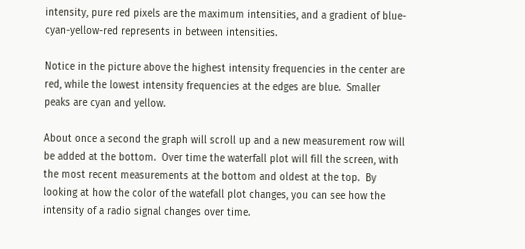intensity, pure red pixels are the maximum intensities, and a gradient of blue-cyan-yellow-red represents in between intensities.

Notice in the picture above the highest intensity frequencies in the center are red, while the lowest intensity frequencies at the edges are blue.  Smaller peaks are cyan and yellow.

About once a second the graph will scroll up and a new measurement row will be added at the bottom.  Over time the waterfall plot will fill the screen, with the most recent measurements at the bottom and oldest at the top.  By looking at how the color of the watefall plot changes, you can see how the intensity of a radio signal changes over time.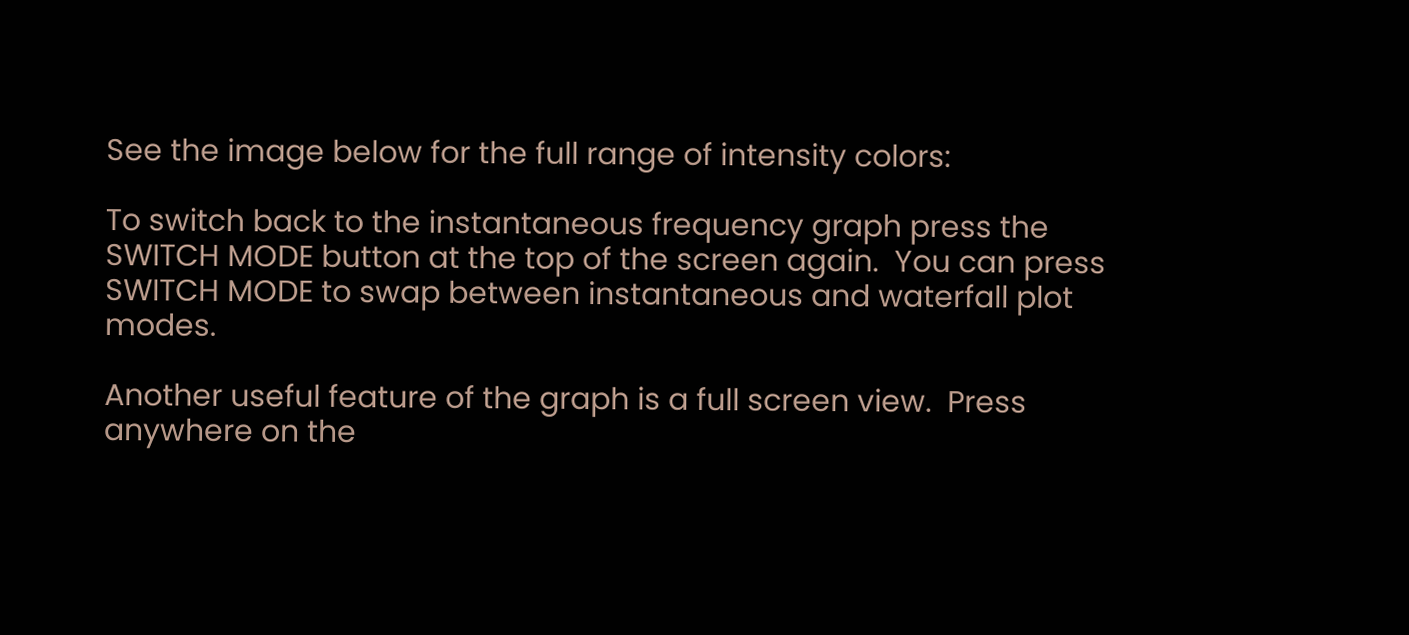See the image below for the full range of intensity colors:

To switch back to the instantaneous frequency graph press the SWITCH MODE button at the top of the screen again.  You can press SWITCH MODE to swap between instantaneous and waterfall plot modes.

Another useful feature of the graph is a full screen view.  Press anywhere on the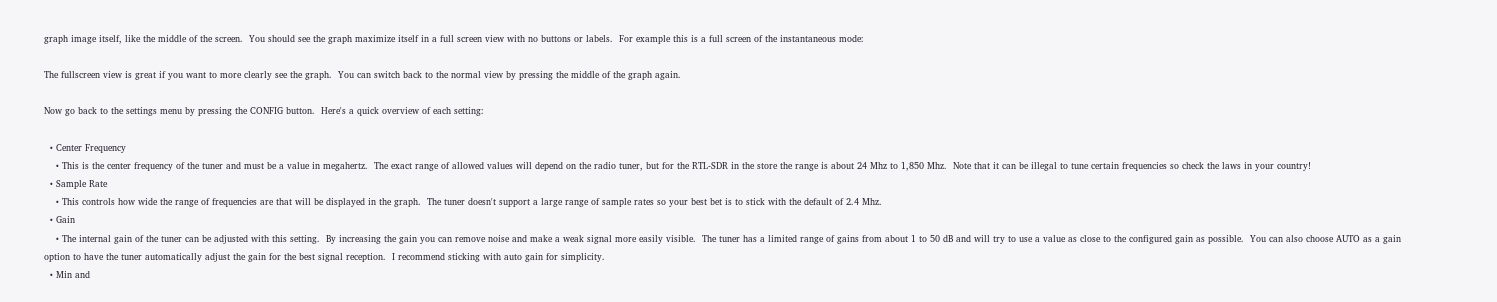graph image itself, like the middle of the screen.  You should see the graph maximize itself in a full screen view with no buttons or labels.  For example this is a full screen of the instantaneous mode:

The fullscreen view is great if you want to more clearly see the graph.  You can switch back to the normal view by pressing the middle of the graph again.

Now go back to the settings menu by pressing the CONFIG button.  Here's a quick overview of each setting:

  • Center Frequency
    • This is the center frequency of the tuner and must be a value in megahertz.  The exact range of allowed values will depend on the radio tuner, but for the RTL-SDR in the store the range is about 24 Mhz to 1,850 Mhz.  Note that it can be illegal to tune certain frequencies so check the laws in your country!
  • Sample Rate
    • This controls how wide the range of frequencies are that will be displayed in the graph.  The tuner doesn't support a large range of sample rates so your best bet is to stick with the default of 2.4 Mhz.
  • Gain
    • The internal gain of the tuner can be adjusted with this setting.  By increasing the gain you can remove noise and make a weak signal more easily visible.  The tuner has a limited range of gains from about 1 to 50 dB and will try to use a value as close to the configured gain as possible.  You can also choose AUTO as a gain option to have the tuner automatically adjust the gain for the best signal reception.  I recommend sticking with auto gain for simplicity.
  • Min and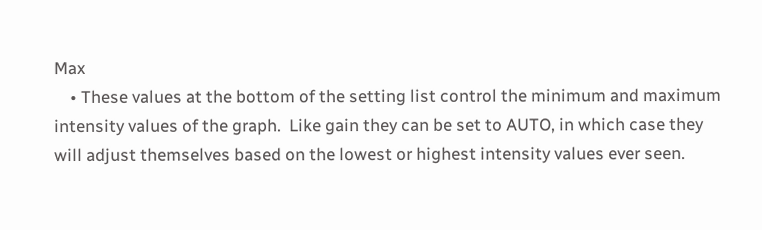Max
    • These values at the bottom of the setting list control the minimum and maximum intensity values of the graph.  Like gain they can be set to AUTO, in which case they will adjust themselves based on the lowest or highest intensity values ever seen.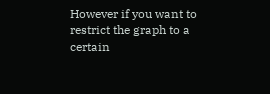However if you want to restrict the graph to a certain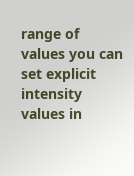range of values you can set explicit intensity values in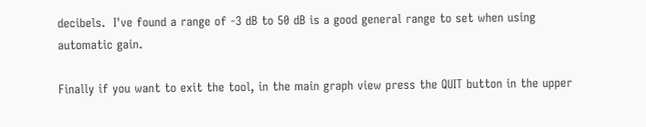decibels.  I've found a range of -3 dB to 50 dB is a good general range to set when using automatic gain.

Finally if you want to exit the tool, in the main graph view press the QUIT button in the upper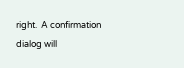right.  A confirmation dialog will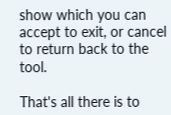show which you can accept to exit, or cancel to return back to the tool.

That's all there is to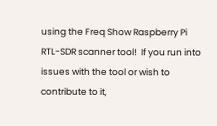using the Freq Show Raspberry Pi RTL-SDR scanner tool!  If you run into issues with the tool or wish to contribute to it,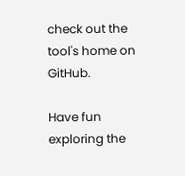check out the tool's home on GitHub.

Have fun exploring the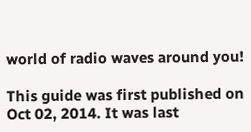world of radio waves around you!

This guide was first published on Oct 02, 2014. It was last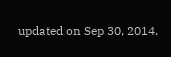updated on Sep 30, 2014.